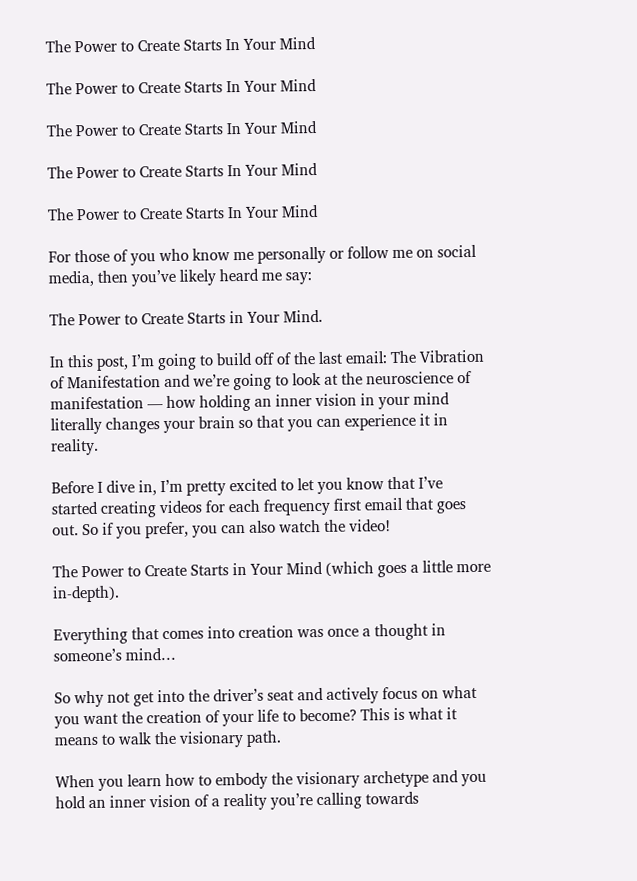The Power to Create Starts In Your Mind

The Power to Create Starts In Your Mind

The Power to Create Starts In Your Mind

The Power to Create Starts In Your Mind

The Power to Create Starts In Your Mind

For those of you who know me personally or follow me on social media, then you’ve likely heard me say:

The Power to Create Starts in Your Mind.

In this post, I’m going to build off of the last email: The Vibration of Manifestation and we’re going to look at the neuroscience of manifestation — how holding an inner vision in your mind literally changes your brain so that you can experience it in reality.

Before I dive in, I’m pretty excited to let you know that I’ve started creating videos for each frequency first email that goes out. So if you prefer, you can also watch the video!

The Power to Create Starts in Your Mind (which goes a little more in-depth).

Everything that comes into creation was once a thought in someone’s mind…

So why not get into the driver’s seat and actively focus on what you want the creation of your life to become? This is what it means to walk the visionary path.

When you learn how to embody the visionary archetype and you hold an inner vision of a reality you’re calling towards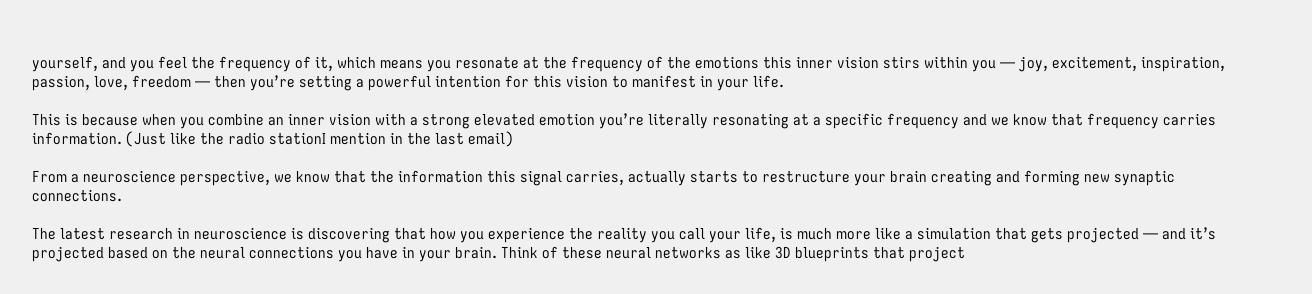yourself, and you feel the frequency of it, which means you resonate at the frequency of the emotions this inner vision stirs within you — joy, excitement, inspiration, passion, love, freedom — then you’re setting a powerful intention for this vision to manifest in your life.

This is because when you combine an inner vision with a strong elevated emotion you’re literally resonating at a specific frequency and we know that frequency carries information. (Just like the radio stationI mention in the last email)

From a neuroscience perspective, we know that the information this signal carries, actually starts to restructure your brain creating and forming new synaptic connections.

The latest research in neuroscience is discovering that how you experience the reality you call your life, is much more like a simulation that gets projected — and it’s projected based on the neural connections you have in your brain. Think of these neural networks as like 3D blueprints that project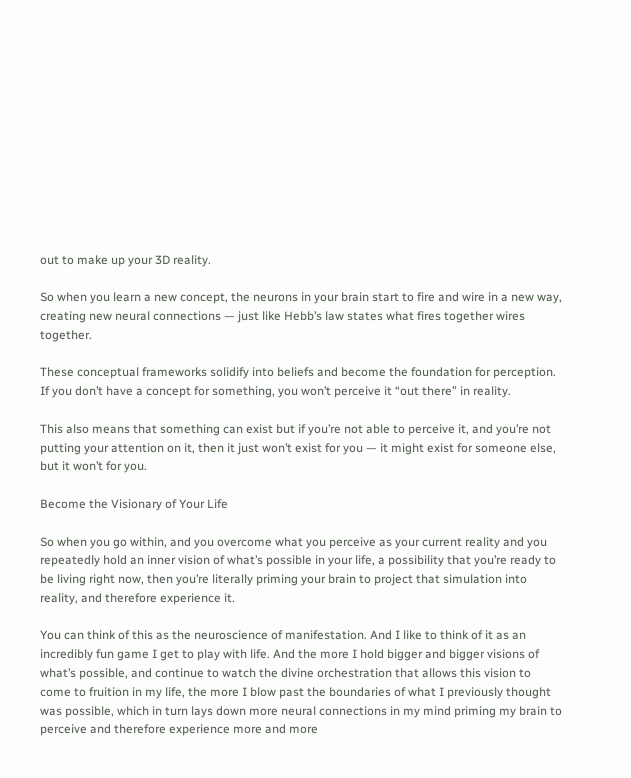out to make up your 3D reality.

So when you learn a new concept, the neurons in your brain start to fire and wire in a new way, creating new neural connections — just like Hebb’s law states what fires together wires together.

These conceptual frameworks solidify into beliefs and become the foundation for perception. If you don’t have a concept for something, you won’t perceive it “out there” in reality.

This also means that something can exist but if you’re not able to perceive it, and you’re not putting your attention on it, then it just won’t exist for you — it might exist for someone else, but it won’t for you.

Become the Visionary of Your Life

So when you go within, and you overcome what you perceive as your current reality and you repeatedly hold an inner vision of what’s possible in your life, a possibility that you’re ready to be living right now, then you’re literally priming your brain to project that simulation into reality, and therefore experience it.

You can think of this as the neuroscience of manifestation. And I like to think of it as an incredibly fun game I get to play with life. And the more I hold bigger and bigger visions of what’s possible, and continue to watch the divine orchestration that allows this vision to come to fruition in my life, the more I blow past the boundaries of what I previously thought was possible, which in turn lays down more neural connections in my mind priming my brain to perceive and therefore experience more and more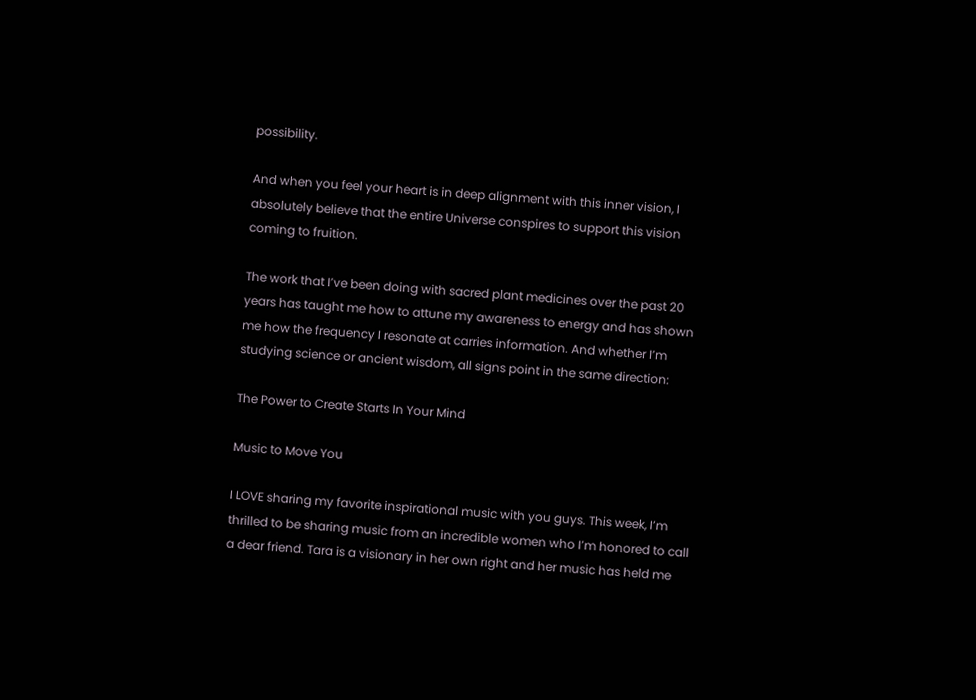possibility.

And when you feel your heart is in deep alignment with this inner vision, I absolutely believe that the entire Universe conspires to support this vision coming to fruition.

The work that I’ve been doing with sacred plant medicines over the past 20 years has taught me how to attune my awareness to energy and has shown me how the frequency I resonate at carries information. And whether I’m studying science or ancient wisdom, all signs point in the same direction:

The Power to Create Starts In Your Mind

Music to Move You

I LOVE sharing my favorite inspirational music with you guys. This week, I’m thrilled to be sharing music from an incredible women who I’m honored to call a dear friend. Tara is a visionary in her own right and her music has held me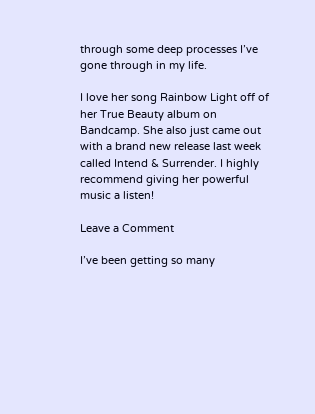through some deep processes I’ve gone through in my life.

I love her song Rainbow Light off of her True Beauty album on Bandcamp. She also just came out with a brand new release last week called Intend & Surrender. I highly recommend giving her powerful music a listen!

Leave a Comment

I’ve been getting so many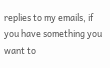replies to my emails, if you have something you want to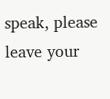speak, please leave your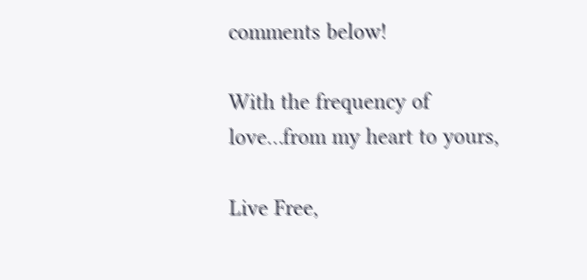comments below!

With the frequency of love…from my heart to yours,

Live Free,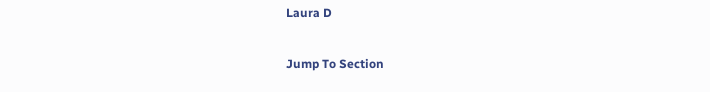Laura D

Jump To Section